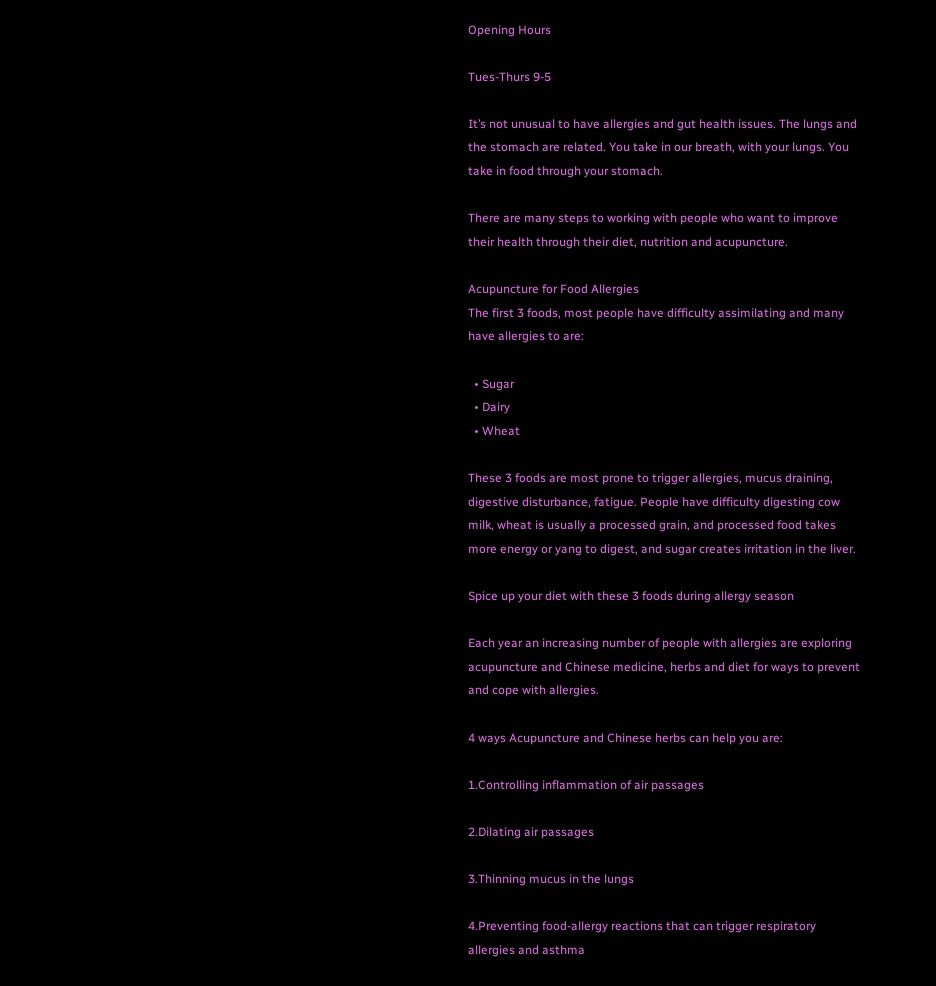Opening Hours

Tues-Thurs 9-5

It’s not unusual to have allergies and gut health issues. The lungs and the stomach are related. You take in our breath, with your lungs. You take in food through your stomach.

There are many steps to working with people who want to improve their health through their diet, nutrition and acupuncture.

Acupuncture for Food Allergies
The first 3 foods, most people have difficulty assimilating and many have allergies to are:

  • Sugar
  • Dairy
  • Wheat

These 3 foods are most prone to trigger allergies, mucus draining, digestive disturbance, fatigue. People have difficulty digesting cow milk, wheat is usually a processed grain, and processed food takes more energy or yang to digest, and sugar creates irritation in the liver.

Spice up your diet with these 3 foods during allergy season

Each year an increasing number of people with allergies are exploring acupuncture and Chinese medicine, herbs and diet for ways to prevent and cope with allergies.

4 ways Acupuncture and Chinese herbs can help you are:

1.Controlling inflammation of air passages

2.Dilating air passages

3.Thinning mucus in the lungs

4.Preventing food-allergy reactions that can trigger respiratory allergies and asthma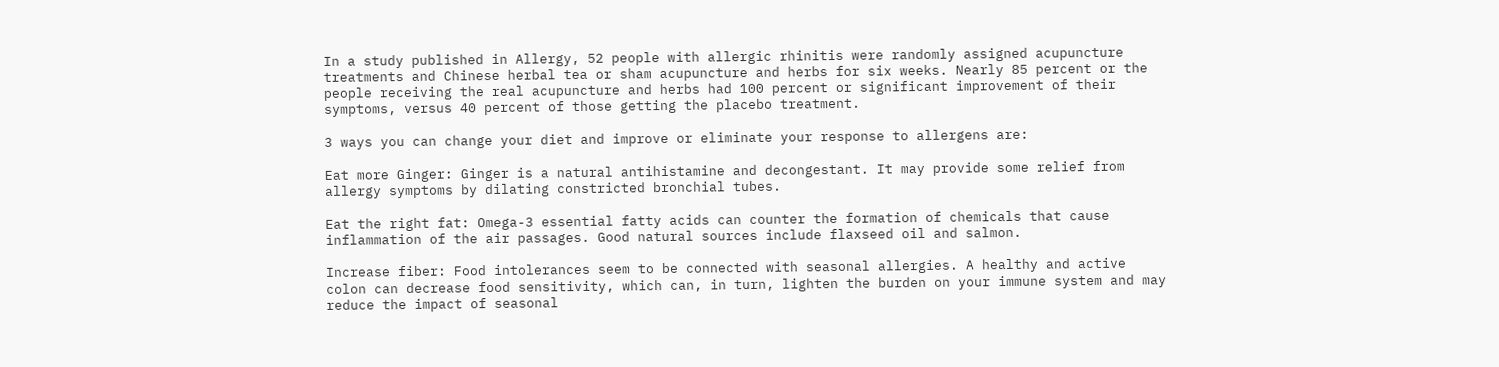In a study published in Allergy, 52 people with allergic rhinitis were randomly assigned acupuncture treatments and Chinese herbal tea or sham acupuncture and herbs for six weeks. Nearly 85 percent or the people receiving the real acupuncture and herbs had 100 percent or significant improvement of their symptoms, versus 40 percent of those getting the placebo treatment.

3 ways you can change your diet and improve or eliminate your response to allergens are:

Eat more Ginger: Ginger is a natural antihistamine and decongestant. It may provide some relief from allergy symptoms by dilating constricted bronchial tubes.

Eat the right fat: Omega-3 essential fatty acids can counter the formation of chemicals that cause inflammation of the air passages. Good natural sources include flaxseed oil and salmon.

Increase fiber: Food intolerances seem to be connected with seasonal allergies. A healthy and active colon can decrease food sensitivity, which can, in turn, lighten the burden on your immune system and may reduce the impact of seasonal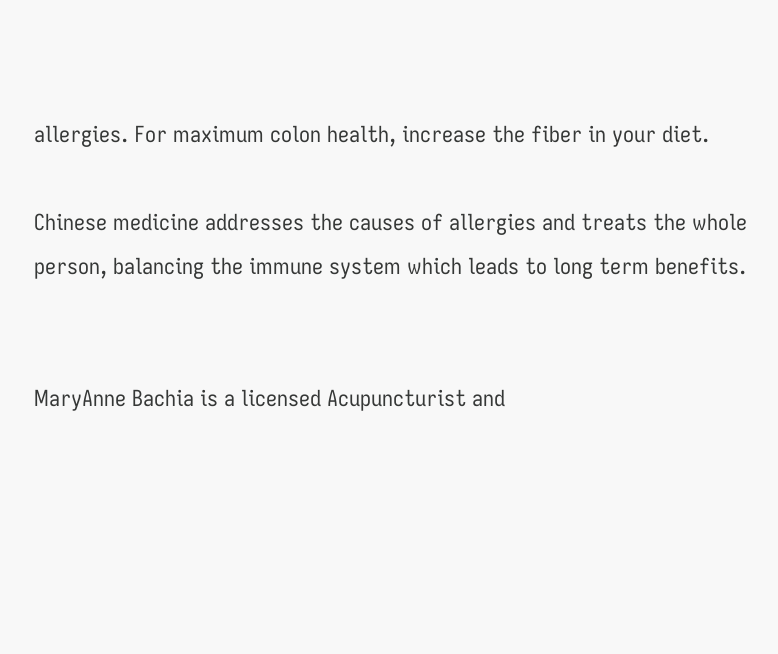allergies. For maximum colon health, increase the fiber in your diet.

Chinese medicine addresses the causes of allergies and treats the whole person, balancing the immune system which leads to long term benefits.


MaryAnne Bachia is a licensed Acupuncturist and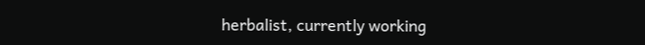herbalist, currently working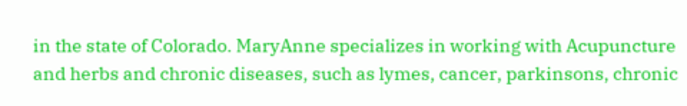in the state of Colorado. MaryAnne specializes in working with Acupuncture and herbs and chronic diseases, such as lymes, cancer, parkinsons, chronic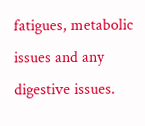fatigues, metabolic issues and any digestive issues.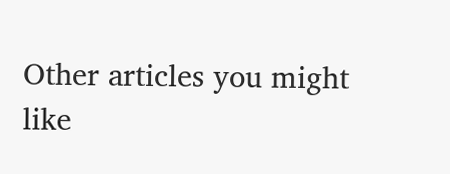Other articles you might like